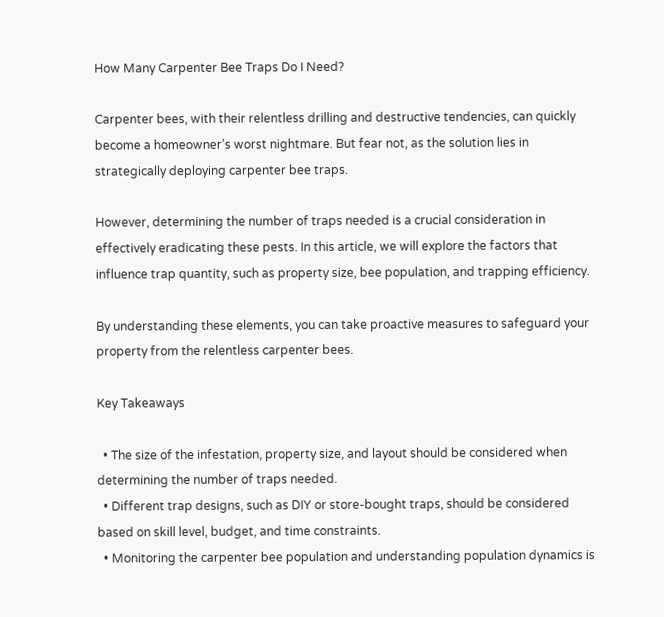How Many Carpenter Bee Traps Do I Need?

Carpenter bees, with their relentless drilling and destructive tendencies, can quickly become a homeowner’s worst nightmare. But fear not, as the solution lies in strategically deploying carpenter bee traps.

However, determining the number of traps needed is a crucial consideration in effectively eradicating these pests. In this article, we will explore the factors that influence trap quantity, such as property size, bee population, and trapping efficiency.

By understanding these elements, you can take proactive measures to safeguard your property from the relentless carpenter bees.

Key Takeaways

  • The size of the infestation, property size, and layout should be considered when determining the number of traps needed.
  • Different trap designs, such as DIY or store-bought traps, should be considered based on skill level, budget, and time constraints.
  • Monitoring the carpenter bee population and understanding population dynamics is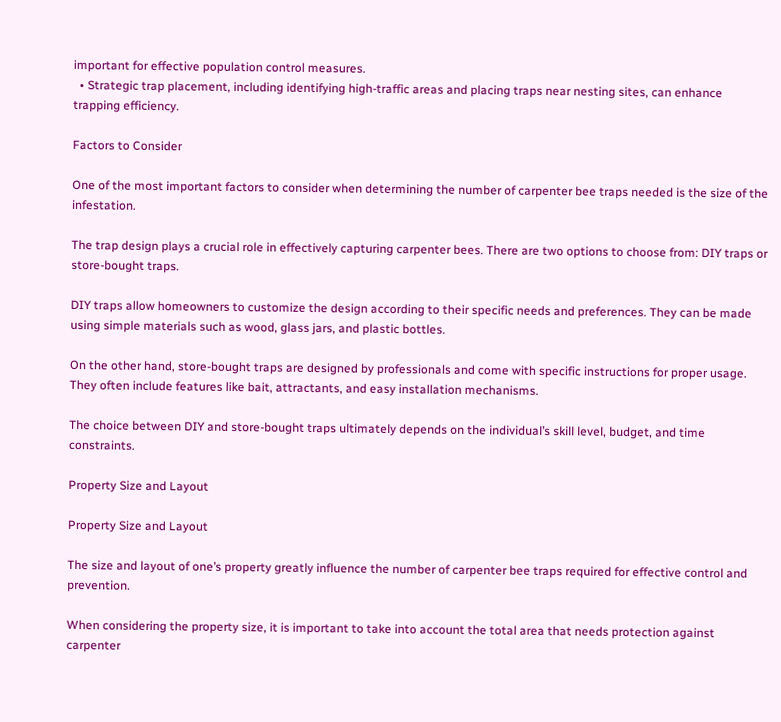important for effective population control measures.
  • Strategic trap placement, including identifying high-traffic areas and placing traps near nesting sites, can enhance trapping efficiency.

Factors to Consider

One of the most important factors to consider when determining the number of carpenter bee traps needed is the size of the infestation.

The trap design plays a crucial role in effectively capturing carpenter bees. There are two options to choose from: DIY traps or store-bought traps.

DIY traps allow homeowners to customize the design according to their specific needs and preferences. They can be made using simple materials such as wood, glass jars, and plastic bottles.

On the other hand, store-bought traps are designed by professionals and come with specific instructions for proper usage. They often include features like bait, attractants, and easy installation mechanisms.

The choice between DIY and store-bought traps ultimately depends on the individual’s skill level, budget, and time constraints.

Property Size and Layout

Property Size and Layout

The size and layout of one’s property greatly influence the number of carpenter bee traps required for effective control and prevention.

When considering the property size, it is important to take into account the total area that needs protection against carpenter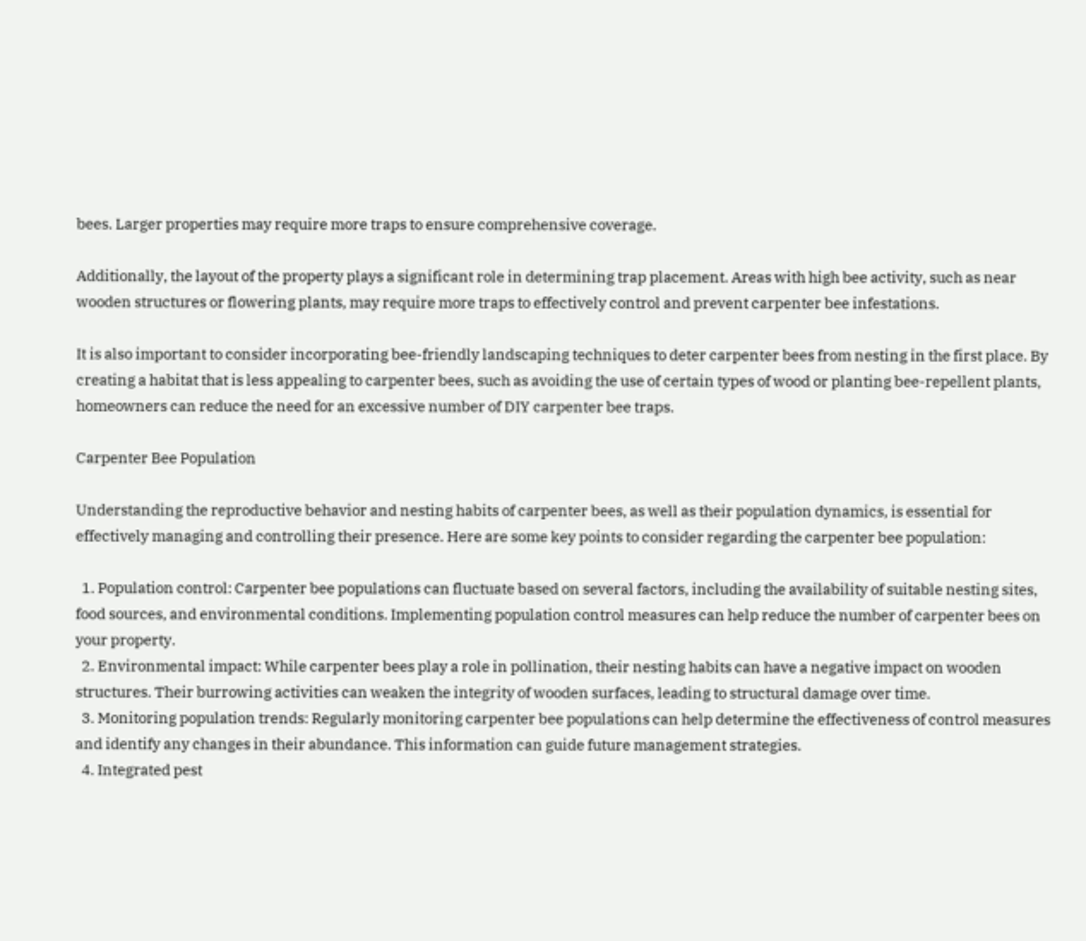bees. Larger properties may require more traps to ensure comprehensive coverage.

Additionally, the layout of the property plays a significant role in determining trap placement. Areas with high bee activity, such as near wooden structures or flowering plants, may require more traps to effectively control and prevent carpenter bee infestations.

It is also important to consider incorporating bee-friendly landscaping techniques to deter carpenter bees from nesting in the first place. By creating a habitat that is less appealing to carpenter bees, such as avoiding the use of certain types of wood or planting bee-repellent plants, homeowners can reduce the need for an excessive number of DIY carpenter bee traps.

Carpenter Bee Population

Understanding the reproductive behavior and nesting habits of carpenter bees, as well as their population dynamics, is essential for effectively managing and controlling their presence. Here are some key points to consider regarding the carpenter bee population:

  1. Population control: Carpenter bee populations can fluctuate based on several factors, including the availability of suitable nesting sites, food sources, and environmental conditions. Implementing population control measures can help reduce the number of carpenter bees on your property.
  2. Environmental impact: While carpenter bees play a role in pollination, their nesting habits can have a negative impact on wooden structures. Their burrowing activities can weaken the integrity of wooden surfaces, leading to structural damage over time.
  3. Monitoring population trends: Regularly monitoring carpenter bee populations can help determine the effectiveness of control measures and identify any changes in their abundance. This information can guide future management strategies.
  4. Integrated pest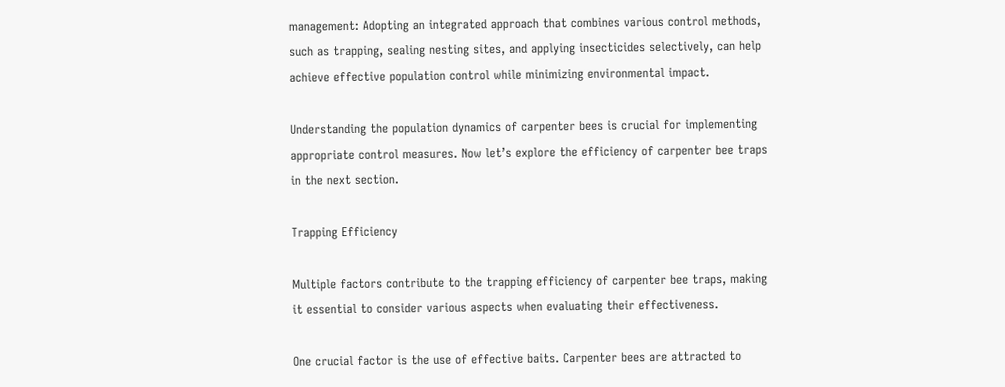management: Adopting an integrated approach that combines various control methods, such as trapping, sealing nesting sites, and applying insecticides selectively, can help achieve effective population control while minimizing environmental impact.

Understanding the population dynamics of carpenter bees is crucial for implementing appropriate control measures. Now let’s explore the efficiency of carpenter bee traps in the next section.

Trapping Efficiency

Multiple factors contribute to the trapping efficiency of carpenter bee traps, making it essential to consider various aspects when evaluating their effectiveness.

One crucial factor is the use of effective baits. Carpenter bees are attracted to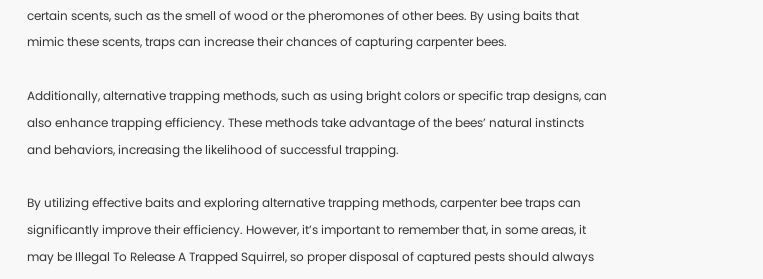certain scents, such as the smell of wood or the pheromones of other bees. By using baits that mimic these scents, traps can increase their chances of capturing carpenter bees.

Additionally, alternative trapping methods, such as using bright colors or specific trap designs, can also enhance trapping efficiency. These methods take advantage of the bees’ natural instincts and behaviors, increasing the likelihood of successful trapping.

By utilizing effective baits and exploring alternative trapping methods, carpenter bee traps can significantly improve their efficiency. However, it’s important to remember that, in some areas, it may be Illegal To Release A Trapped Squirrel, so proper disposal of captured pests should always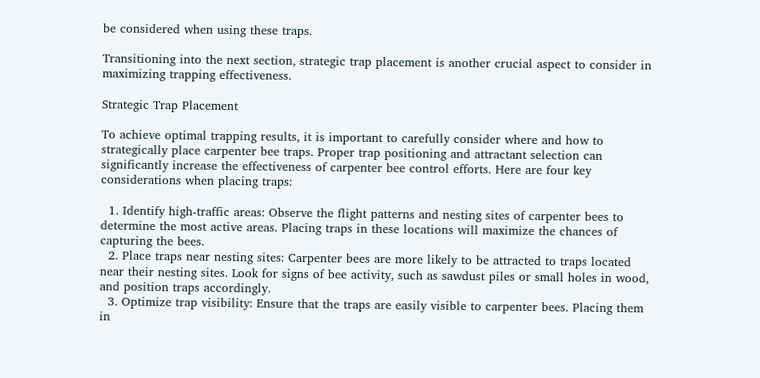be considered when using these traps.

Transitioning into the next section, strategic trap placement is another crucial aspect to consider in maximizing trapping effectiveness.

Strategic Trap Placement

To achieve optimal trapping results, it is important to carefully consider where and how to strategically place carpenter bee traps. Proper trap positioning and attractant selection can significantly increase the effectiveness of carpenter bee control efforts. Here are four key considerations when placing traps:

  1. Identify high-traffic areas: Observe the flight patterns and nesting sites of carpenter bees to determine the most active areas. Placing traps in these locations will maximize the chances of capturing the bees.
  2. Place traps near nesting sites: Carpenter bees are more likely to be attracted to traps located near their nesting sites. Look for signs of bee activity, such as sawdust piles or small holes in wood, and position traps accordingly.
  3. Optimize trap visibility: Ensure that the traps are easily visible to carpenter bees. Placing them in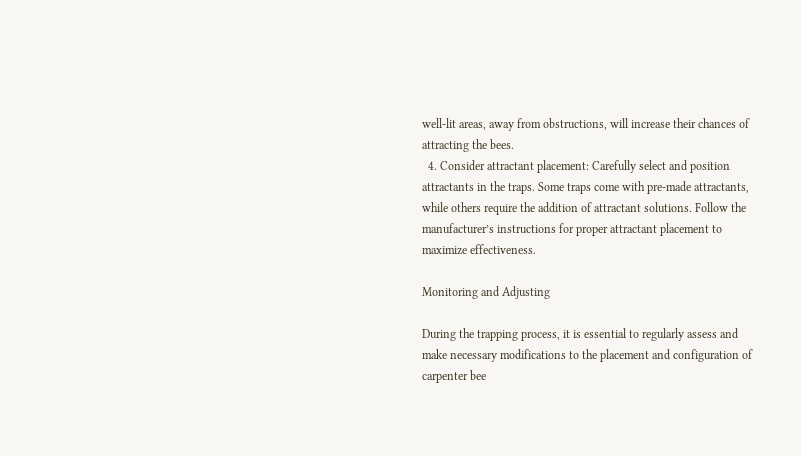well-lit areas, away from obstructions, will increase their chances of attracting the bees.
  4. Consider attractant placement: Carefully select and position attractants in the traps. Some traps come with pre-made attractants, while others require the addition of attractant solutions. Follow the manufacturer’s instructions for proper attractant placement to maximize effectiveness.

Monitoring and Adjusting

During the trapping process, it is essential to regularly assess and make necessary modifications to the placement and configuration of carpenter bee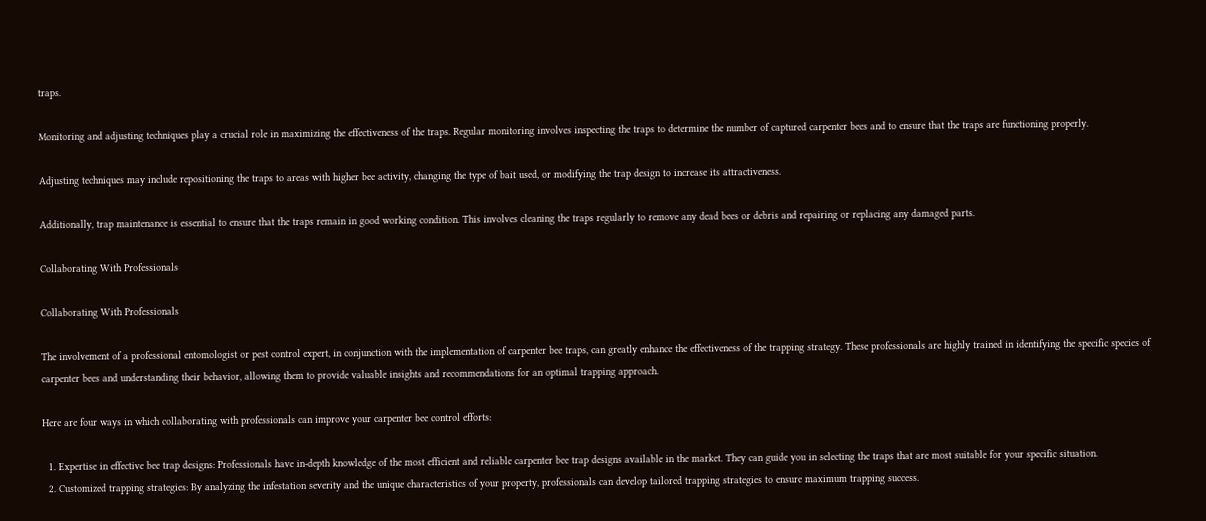traps.

Monitoring and adjusting techniques play a crucial role in maximizing the effectiveness of the traps. Regular monitoring involves inspecting the traps to determine the number of captured carpenter bees and to ensure that the traps are functioning properly.

Adjusting techniques may include repositioning the traps to areas with higher bee activity, changing the type of bait used, or modifying the trap design to increase its attractiveness.

Additionally, trap maintenance is essential to ensure that the traps remain in good working condition. This involves cleaning the traps regularly to remove any dead bees or debris and repairing or replacing any damaged parts.

Collaborating With Professionals

Collaborating With Professionals

The involvement of a professional entomologist or pest control expert, in conjunction with the implementation of carpenter bee traps, can greatly enhance the effectiveness of the trapping strategy. These professionals are highly trained in identifying the specific species of carpenter bees and understanding their behavior, allowing them to provide valuable insights and recommendations for an optimal trapping approach.

Here are four ways in which collaborating with professionals can improve your carpenter bee control efforts:

  1. Expertise in effective bee trap designs: Professionals have in-depth knowledge of the most efficient and reliable carpenter bee trap designs available in the market. They can guide you in selecting the traps that are most suitable for your specific situation.
  2. Customized trapping strategies: By analyzing the infestation severity and the unique characteristics of your property, professionals can develop tailored trapping strategies to ensure maximum trapping success.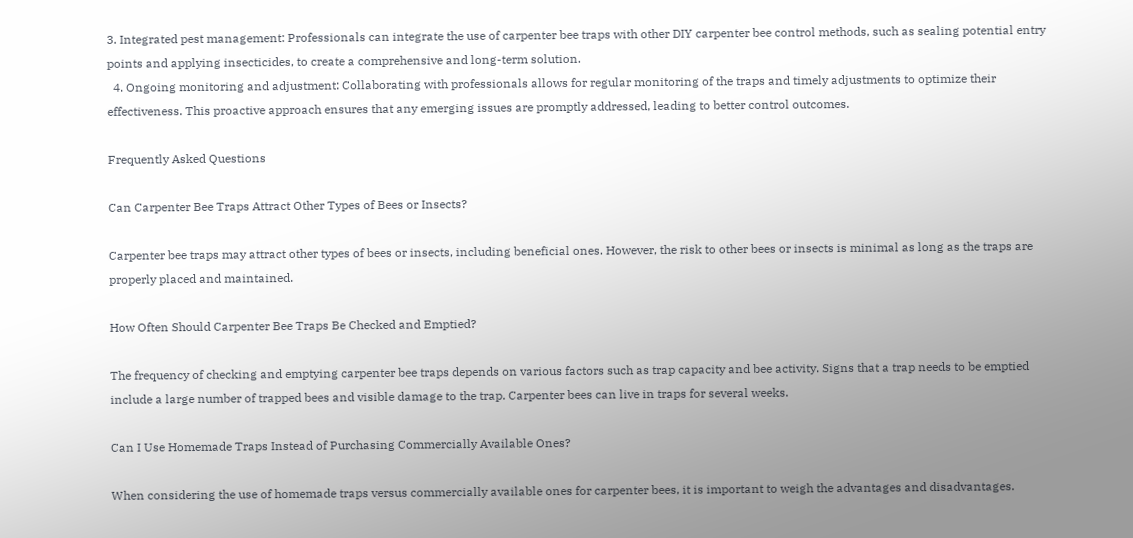3. Integrated pest management: Professionals can integrate the use of carpenter bee traps with other DIY carpenter bee control methods, such as sealing potential entry points and applying insecticides, to create a comprehensive and long-term solution.
  4. Ongoing monitoring and adjustment: Collaborating with professionals allows for regular monitoring of the traps and timely adjustments to optimize their effectiveness. This proactive approach ensures that any emerging issues are promptly addressed, leading to better control outcomes.

Frequently Asked Questions

Can Carpenter Bee Traps Attract Other Types of Bees or Insects?

Carpenter bee traps may attract other types of bees or insects, including beneficial ones. However, the risk to other bees or insects is minimal as long as the traps are properly placed and maintained.

How Often Should Carpenter Bee Traps Be Checked and Emptied?

The frequency of checking and emptying carpenter bee traps depends on various factors such as trap capacity and bee activity. Signs that a trap needs to be emptied include a large number of trapped bees and visible damage to the trap. Carpenter bees can live in traps for several weeks.

Can I Use Homemade Traps Instead of Purchasing Commercially Available Ones?

When considering the use of homemade traps versus commercially available ones for carpenter bees, it is important to weigh the advantages and disadvantages.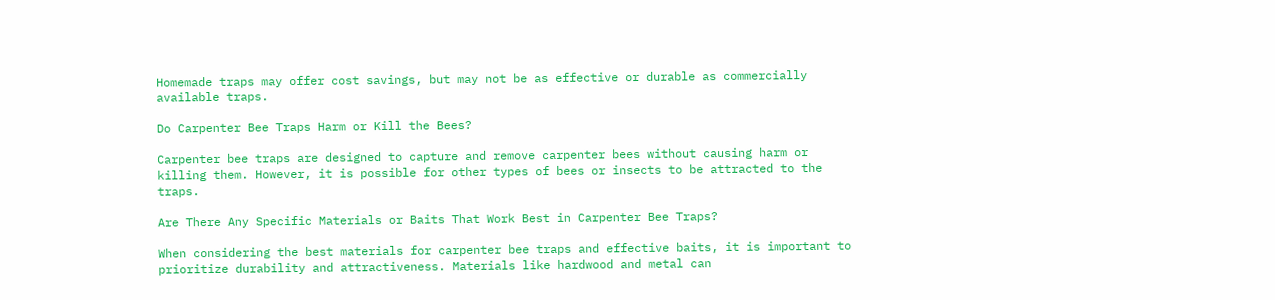Homemade traps may offer cost savings, but may not be as effective or durable as commercially available traps.

Do Carpenter Bee Traps Harm or Kill the Bees?

Carpenter bee traps are designed to capture and remove carpenter bees without causing harm or killing them. However, it is possible for other types of bees or insects to be attracted to the traps.

Are There Any Specific Materials or Baits That Work Best in Carpenter Bee Traps?

When considering the best materials for carpenter bee traps and effective baits, it is important to prioritize durability and attractiveness. Materials like hardwood and metal can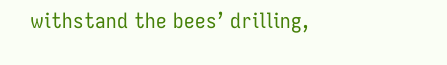withstand the bees’ drilling,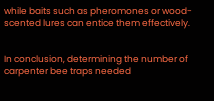while baits such as pheromones or wood-scented lures can entice them effectively.


In conclusion, determining the number of carpenter bee traps needed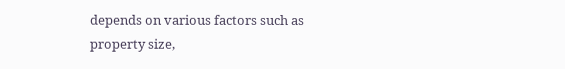depends on various factors such as property size,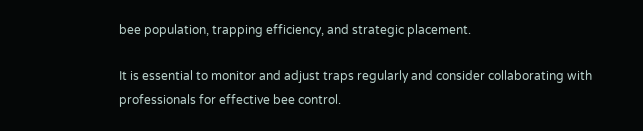bee population, trapping efficiency, and strategic placement.

It is essential to monitor and adjust traps regularly and consider collaborating with professionals for effective bee control.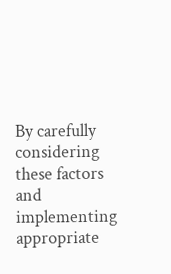By carefully considering these factors and implementing appropriate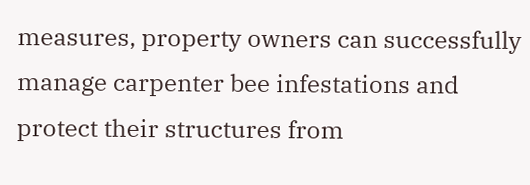measures, property owners can successfully manage carpenter bee infestations and protect their structures from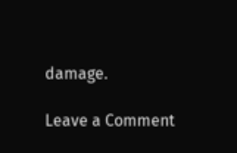damage.

Leave a Comment